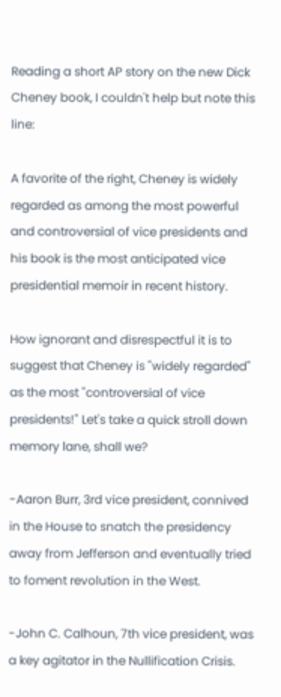Reading a short AP story on the new Dick Cheney book, I couldn't help but note this line:

A favorite of the right, Cheney is widely regarded as among the most powerful and controversial of vice presidents and his book is the most anticipated vice presidential memoir in recent history.

How ignorant and disrespectful it is to suggest that Cheney is "widely regarded" as the most "controversial of vice presidents!" Let's take a quick stroll down memory lane, shall we?

-Aaron Burr, 3rd vice president, connived in the House to snatch the presidency away from Jefferson and eventually tried to foment revolution in the West.

-John C. Calhoun, 7th vice president, was a key agitator in the Nullification Crisis.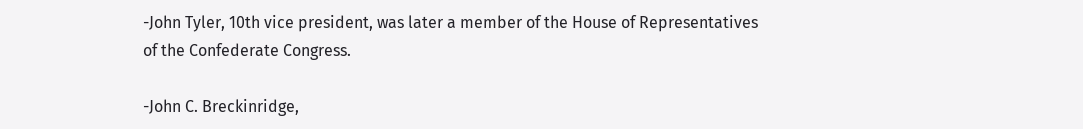-John Tyler, 10th vice president, was later a member of the House of Representatives of the Confederate Congress.

-John C. Breckinridge,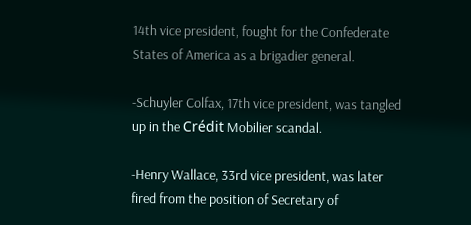14th vice president, fought for the Confederate States of America as a brigadier general.

-Schuyler Colfax, 17th vice president, was tangled up in the Crédit Mobilier scandal.

-Henry Wallace, 33rd vice president, was later fired from the position of Secretary of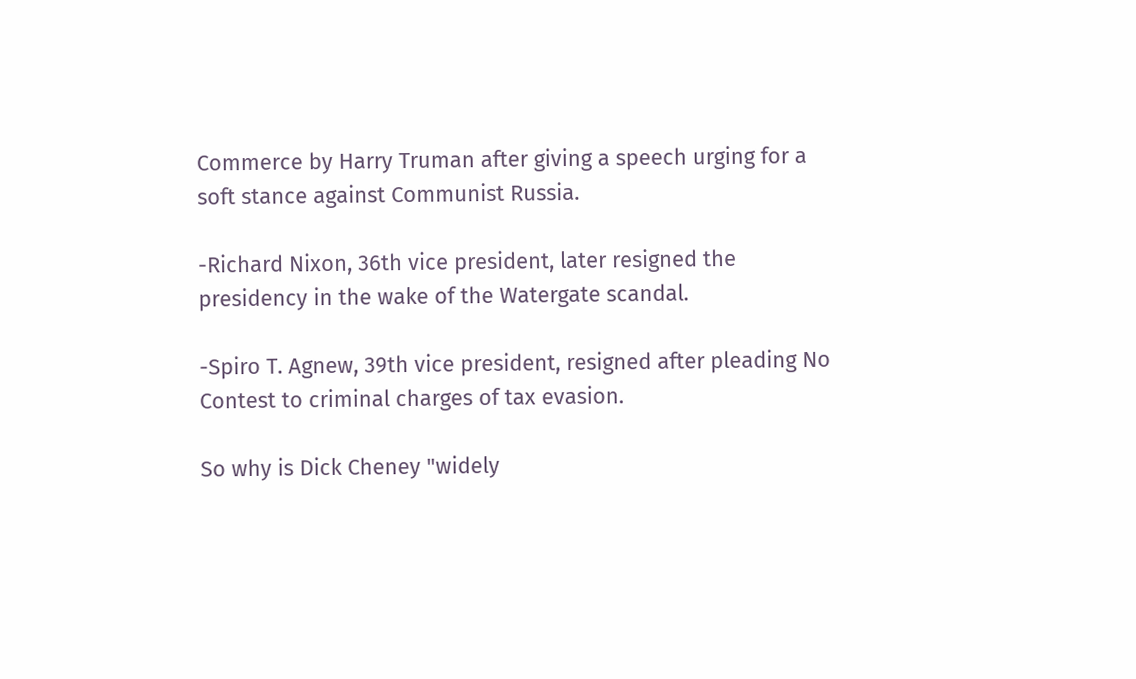Commerce by Harry Truman after giving a speech urging for a soft stance against Communist Russia.

-Richard Nixon, 36th vice president, later resigned the presidency in the wake of the Watergate scandal.

-Spiro T. Agnew, 39th vice president, resigned after pleading No Contest to criminal charges of tax evasion.

So why is Dick Cheney "widely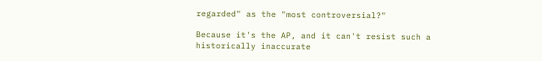regarded" as the "most controversial?"

Because it's the AP, and it can't resist such a historically inaccurate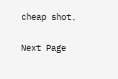cheap shot.

Next Page